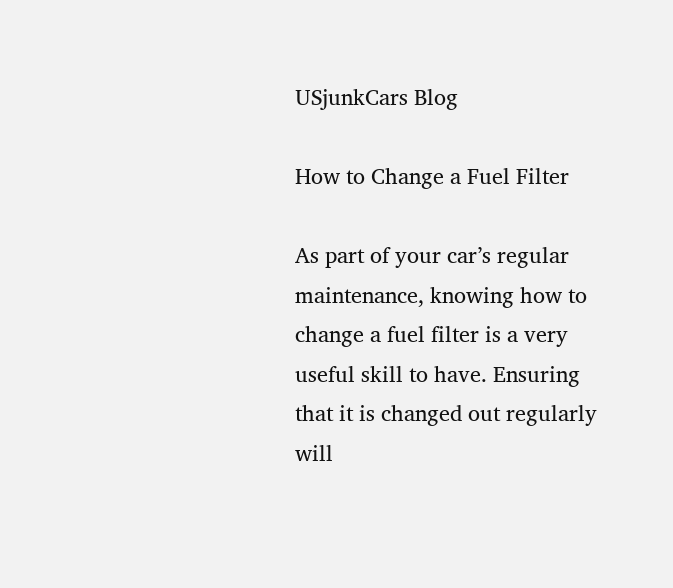USjunkCars Blog

How to Change a Fuel Filter

As part of your car’s regular maintenance, knowing how to change a fuel filter is a very useful skill to have. Ensuring that it is changed out regularly will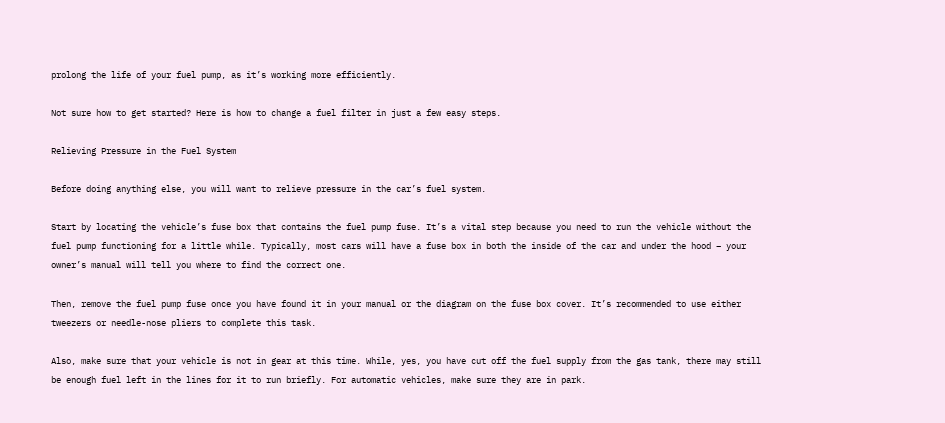prolong the life of your fuel pump, as it’s working more efficiently.

Not sure how to get started? Here is how to change a fuel filter in just a few easy steps.

Relieving Pressure in the Fuel System

Before doing anything else, you will want to relieve pressure in the car’s fuel system.

Start by locating the vehicle’s fuse box that contains the fuel pump fuse. It’s a vital step because you need to run the vehicle without the fuel pump functioning for a little while. Typically, most cars will have a fuse box in both the inside of the car and under the hood – your owner’s manual will tell you where to find the correct one.

Then, remove the fuel pump fuse once you have found it in your manual or the diagram on the fuse box cover. It’s recommended to use either tweezers or needle-nose pliers to complete this task.

Also, make sure that your vehicle is not in gear at this time. While, yes, you have cut off the fuel supply from the gas tank, there may still be enough fuel left in the lines for it to run briefly. For automatic vehicles, make sure they are in park.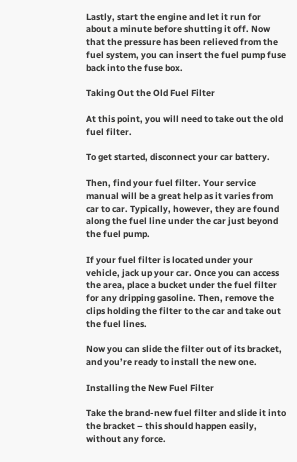Lastly, start the engine and let it run for about a minute before shutting it off. Now that the pressure has been relieved from the fuel system, you can insert the fuel pump fuse back into the fuse box.

Taking Out the Old Fuel Filter

At this point, you will need to take out the old fuel filter.

To get started, disconnect your car battery.

Then, find your fuel filter. Your service manual will be a great help as it varies from car to car. Typically, however, they are found along the fuel line under the car just beyond the fuel pump.

If your fuel filter is located under your vehicle, jack up your car. Once you can access the area, place a bucket under the fuel filter for any dripping gasoline. Then, remove the clips holding the filter to the car and take out the fuel lines.

Now you can slide the filter out of its bracket, and you’re ready to install the new one.

Installing the New Fuel Filter

Take the brand-new fuel filter and slide it into the bracket – this should happen easily, without any force.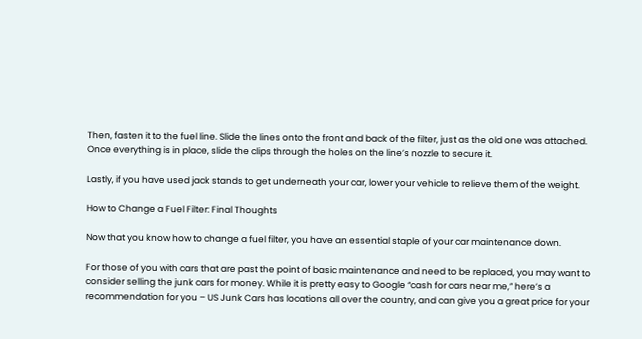Then, fasten it to the fuel line. Slide the lines onto the front and back of the filter, just as the old one was attached. Once everything is in place, slide the clips through the holes on the line’s nozzle to secure it.

Lastly, if you have used jack stands to get underneath your car, lower your vehicle to relieve them of the weight.

How to Change a Fuel Filter: Final Thoughts

Now that you know how to change a fuel filter, you have an essential staple of your car maintenance down.

For those of you with cars that are past the point of basic maintenance and need to be replaced, you may want to consider selling the junk cars for money. While it is pretty easy to Google “cash for cars near me,” here’s a recommendation for you – US Junk Cars has locations all over the country, and can give you a great price for your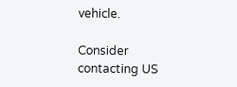vehicle.

Consider contacting US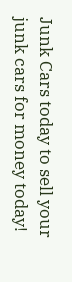Junk Cars today to sell your junk cars for money today!